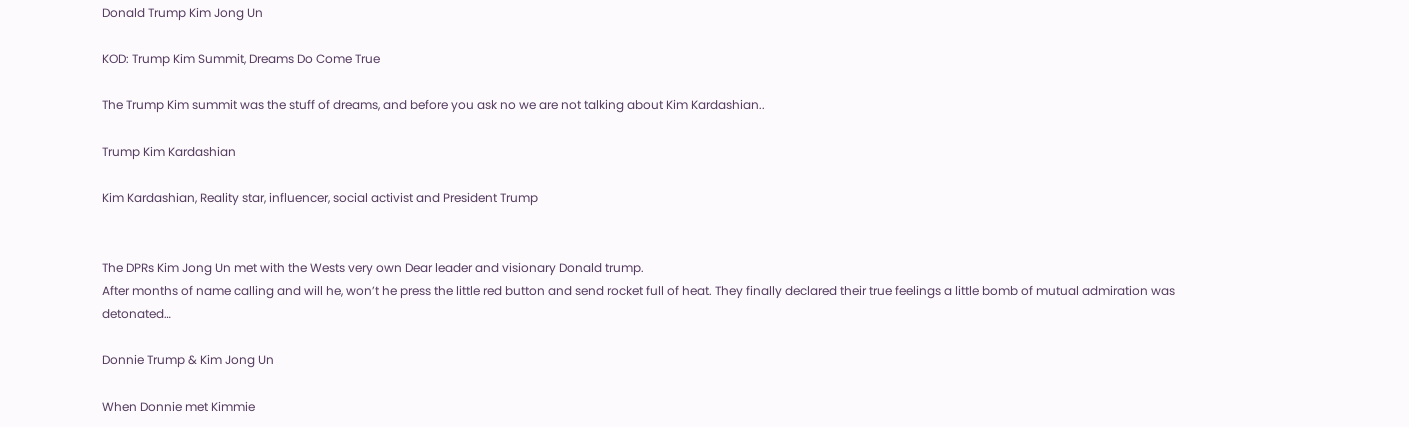Donald Trump Kim Jong Un

KOD: Trump Kim Summit, Dreams Do Come True

The Trump Kim summit was the stuff of dreams, and before you ask no we are not talking about Kim Kardashian..

Trump Kim Kardashian

Kim Kardashian, Reality star, influencer, social activist and President Trump


The DPRs Kim Jong Un met with the Wests very own Dear leader and visionary Donald trump.
After months of name calling and will he, won’t he press the little red button and send rocket full of heat. They finally declared their true feelings a little bomb of mutual admiration was detonated…

Donnie Trump & Kim Jong Un

When Donnie met Kimmie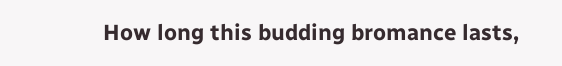How long this budding bromance lasts,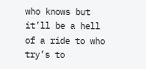who knows but it’ll be a hell of a ride to who try’s to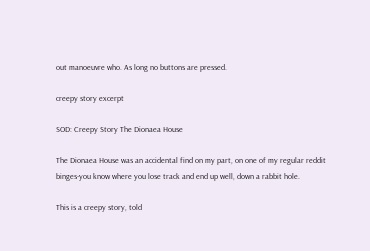out manoeuvre who. As long no buttons are pressed.

creepy story excerpt

SOD: Creepy Story The Dionaea House

The Dionaea House was an accidental find on my part, on one of my regular reddit binges-you know where you lose track and end up well, down a rabbit hole.

This is a creepy story, told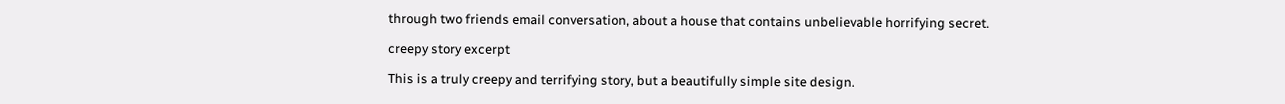through two friends email conversation, about a house that contains unbelievable horrifying secret.

creepy story excerpt

This is a truly creepy and terrifying story, but a beautifully simple site design.